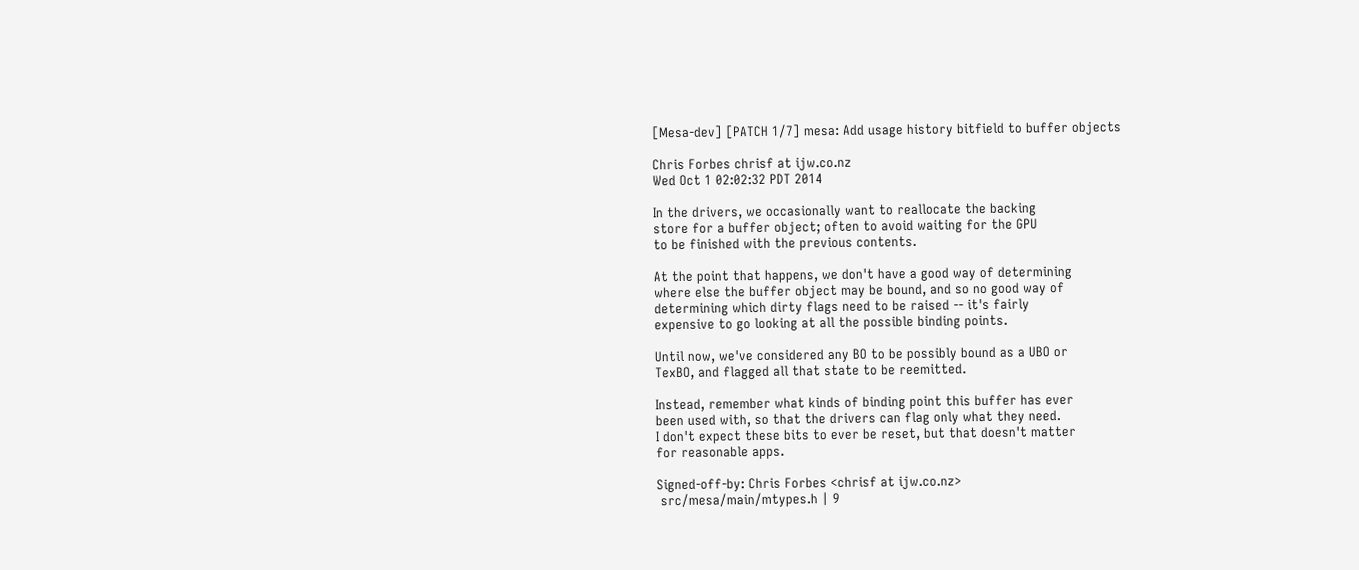[Mesa-dev] [PATCH 1/7] mesa: Add usage history bitfield to buffer objects

Chris Forbes chrisf at ijw.co.nz
Wed Oct 1 02:02:32 PDT 2014

In the drivers, we occasionally want to reallocate the backing
store for a buffer object; often to avoid waiting for the GPU
to be finished with the previous contents.

At the point that happens, we don't have a good way of determining
where else the buffer object may be bound, and so no good way of
determining which dirty flags need to be raised -- it's fairly
expensive to go looking at all the possible binding points.

Until now, we've considered any BO to be possibly bound as a UBO or
TexBO, and flagged all that state to be reemitted.

Instead, remember what kinds of binding point this buffer has ever
been used with, so that the drivers can flag only what they need.
I don't expect these bits to ever be reset, but that doesn't matter
for reasonable apps.

Signed-off-by: Chris Forbes <chrisf at ijw.co.nz>
 src/mesa/main/mtypes.h | 9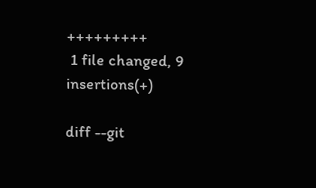+++++++++
 1 file changed, 9 insertions(+)

diff --git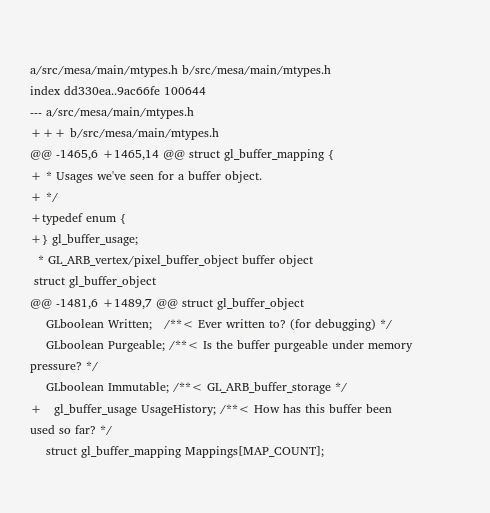a/src/mesa/main/mtypes.h b/src/mesa/main/mtypes.h
index dd330ea..9ac66fe 100644
--- a/src/mesa/main/mtypes.h
+++ b/src/mesa/main/mtypes.h
@@ -1465,6 +1465,14 @@ struct gl_buffer_mapping {
+ * Usages we've seen for a buffer object.
+ */
+typedef enum {
+} gl_buffer_usage;
  * GL_ARB_vertex/pixel_buffer_object buffer object
 struct gl_buffer_object
@@ -1481,6 +1489,7 @@ struct gl_buffer_object
    GLboolean Written;   /**< Ever written to? (for debugging) */
    GLboolean Purgeable; /**< Is the buffer purgeable under memory pressure? */
    GLboolean Immutable; /**< GL_ARB_buffer_storage */
+   gl_buffer_usage UsageHistory; /**< How has this buffer been used so far? */
    struct gl_buffer_mapping Mappings[MAP_COUNT];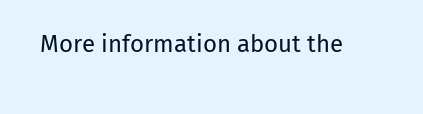More information about the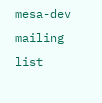mesa-dev mailing list